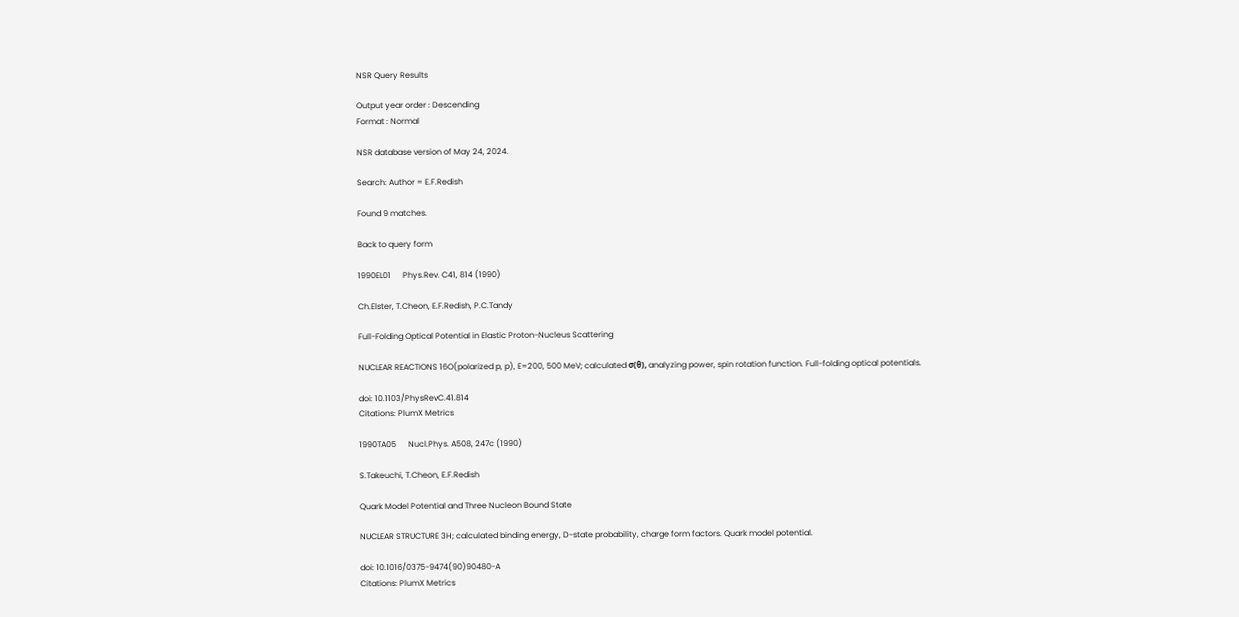NSR Query Results

Output year order : Descending
Format : Normal

NSR database version of May 24, 2024.

Search: Author = E.F.Redish

Found 9 matches.

Back to query form

1990EL01      Phys.Rev. C41, 814 (1990)

Ch.Elster, T.Cheon, E.F.Redish, P.C.Tandy

Full-Folding Optical Potential in Elastic Proton-Nucleus Scattering

NUCLEAR REACTIONS 16O(polarized p, p), E=200, 500 MeV; calculated σ(θ), analyzing power, spin rotation function. Full-folding optical potentials.

doi: 10.1103/PhysRevC.41.814
Citations: PlumX Metrics

1990TA05      Nucl.Phys. A508, 247c (1990)

S.Takeuchi, T.Cheon, E.F.Redish

Quark Model Potential and Three Nucleon Bound State

NUCLEAR STRUCTURE 3H; calculated binding energy, D-state probability, charge form factors. Quark model potential.

doi: 10.1016/0375-9474(90)90480-A
Citations: PlumX Metrics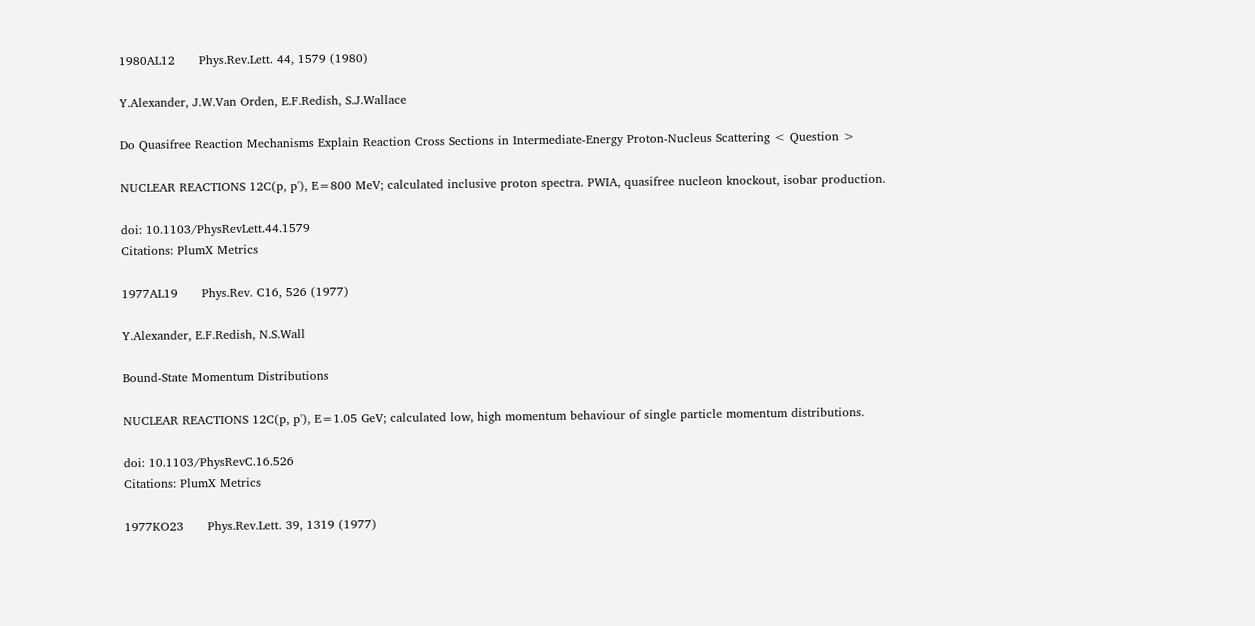1980AL12      Phys.Rev.Lett. 44, 1579 (1980)

Y.Alexander, J.W.Van Orden, E.F.Redish, S.J.Wallace

Do Quasifree Reaction Mechanisms Explain Reaction Cross Sections in Intermediate-Energy Proton-Nucleus Scattering < Question >

NUCLEAR REACTIONS 12C(p, p'), E=800 MeV; calculated inclusive proton spectra. PWIA, quasifree nucleon knockout, isobar production.

doi: 10.1103/PhysRevLett.44.1579
Citations: PlumX Metrics

1977AL19      Phys.Rev. C16, 526 (1977)

Y.Alexander, E.F.Redish, N.S.Wall

Bound-State Momentum Distributions

NUCLEAR REACTIONS 12C(p, p'), E=1.05 GeV; calculated low, high momentum behaviour of single particle momentum distributions.

doi: 10.1103/PhysRevC.16.526
Citations: PlumX Metrics

1977KO23      Phys.Rev.Lett. 39, 1319 (1977)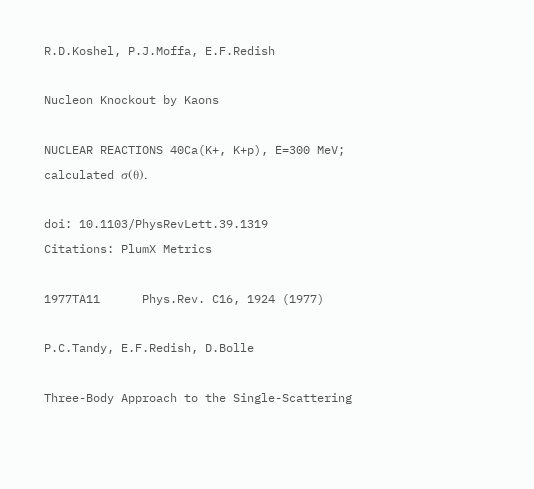R.D.Koshel, P.J.Moffa, E.F.Redish

Nucleon Knockout by Kaons

NUCLEAR REACTIONS 40Ca(K+, K+p), E=300 MeV; calculated σ(θ).

doi: 10.1103/PhysRevLett.39.1319
Citations: PlumX Metrics

1977TA11      Phys.Rev. C16, 1924 (1977)

P.C.Tandy, E.F.Redish, D.Bolle

Three-Body Approach to the Single-Scattering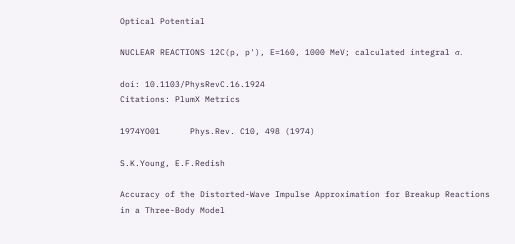Optical Potential

NUCLEAR REACTIONS 12C(p, p'), E=160, 1000 MeV; calculated integral σ.

doi: 10.1103/PhysRevC.16.1924
Citations: PlumX Metrics

1974YO01      Phys.Rev. C10, 498 (1974)

S.K.Young, E.F.Redish

Accuracy of the Distorted-Wave Impulse Approximation for Breakup Reactions in a Three-Body Model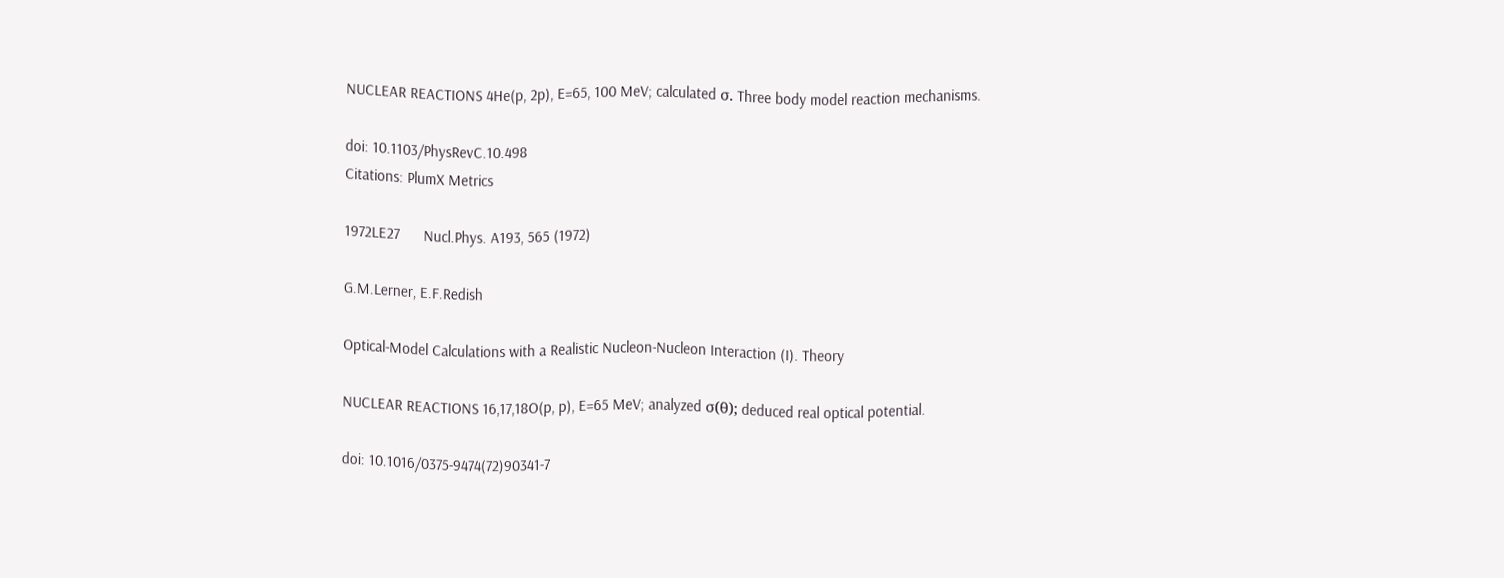NUCLEAR REACTIONS 4He(p, 2p), E=65, 100 MeV; calculated σ. Three body model reaction mechanisms.

doi: 10.1103/PhysRevC.10.498
Citations: PlumX Metrics

1972LE27      Nucl.Phys. A193, 565 (1972)

G.M.Lerner, E.F.Redish

Optical-Model Calculations with a Realistic Nucleon-Nucleon Interaction (I). Theory

NUCLEAR REACTIONS 16,17,18O(p, p), E=65 MeV; analyzed σ(θ); deduced real optical potential.

doi: 10.1016/0375-9474(72)90341-7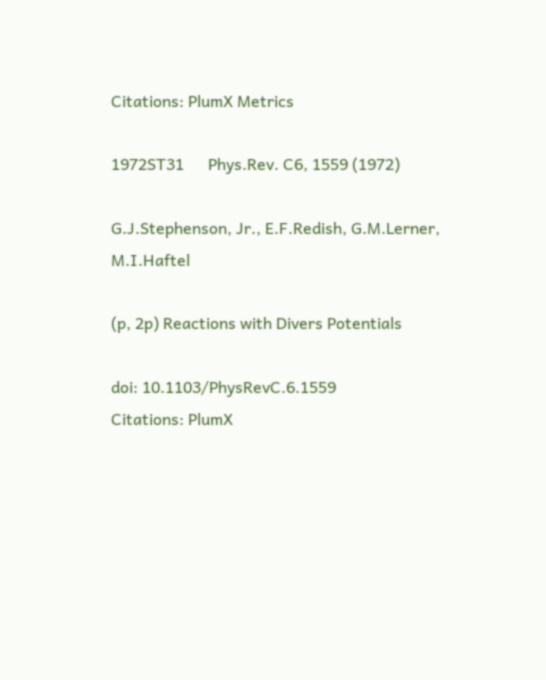Citations: PlumX Metrics

1972ST31      Phys.Rev. C6, 1559 (1972)

G.J.Stephenson, Jr., E.F.Redish, G.M.Lerner, M.I.Haftel

(p, 2p) Reactions with Divers Potentials

doi: 10.1103/PhysRevC.6.1559
Citations: PlumX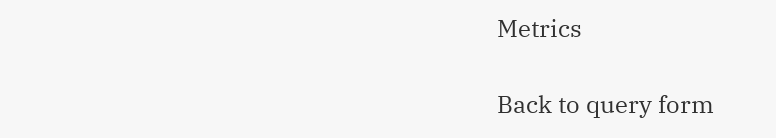Metrics

Back to query form